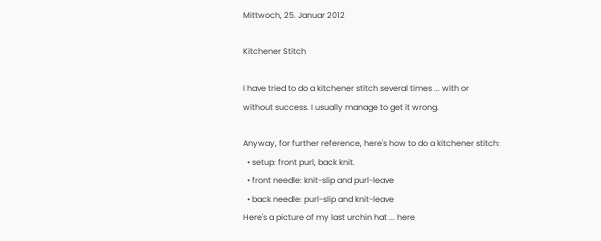Mittwoch, 25. Januar 2012

Kitchener Stitch

I have tried to do a kitchener stitch several times ... with or without success. I usually manage to get it wrong.

Anyway, for further reference, here's how to do a kitchener stitch:
  • setup: front purl, back knit.
  • front needle: knit-slip and purl-leave
  • back needle: purl-slip and knit-leave
Here's a picture of my last urchin hat ... here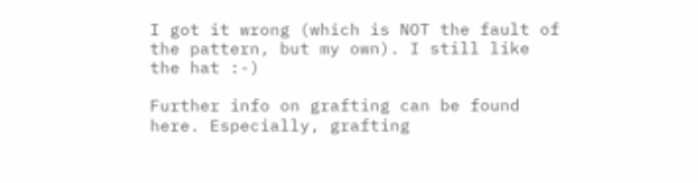I got it wrong (which is NOT the fault of the pattern, but my own). I still like the hat :-)

Further info on grafting can be found here. Especially, grafting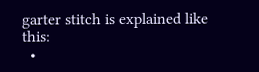garter stitch is explained like this:
  •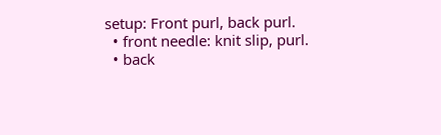setup: Front purl, back purl.
  • front needle: knit slip, purl.
  • back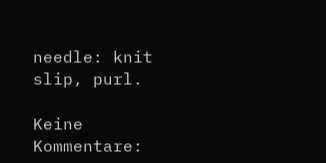needle: knit slip, purl.

Keine Kommentare: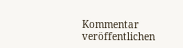Kommentar veröffentlichen